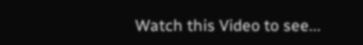Watch this Video to see...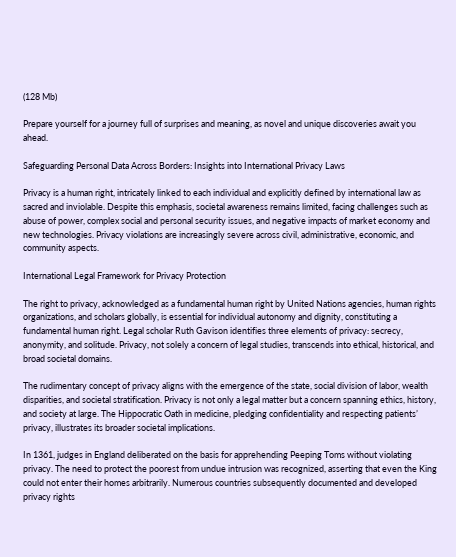(128 Mb)

Prepare yourself for a journey full of surprises and meaning, as novel and unique discoveries await you ahead.

Safeguarding Personal Data Across Borders: Insights into International Privacy Laws

Privacy is a human right, intricately linked to each individual and explicitly defined by international law as sacred and inviolable. Despite this emphasis, societal awareness remains limited, facing challenges such as abuse of power, complex social and personal security issues, and negative impacts of market economy and new technologies. Privacy violations are increasingly severe across civil, administrative, economic, and community aspects.

International Legal Framework for Privacy Protection

The right to privacy, acknowledged as a fundamental human right by United Nations agencies, human rights organizations, and scholars globally, is essential for individual autonomy and dignity, constituting a fundamental human right. Legal scholar Ruth Gavison identifies three elements of privacy: secrecy, anonymity, and solitude. Privacy, not solely a concern of legal studies, transcends into ethical, historical, and broad societal domains.

The rudimentary concept of privacy aligns with the emergence of the state, social division of labor, wealth disparities, and societal stratification. Privacy is not only a legal matter but a concern spanning ethics, history, and society at large. The Hippocratic Oath in medicine, pledging confidentiality and respecting patients’ privacy, illustrates its broader societal implications.

In 1361, judges in England deliberated on the basis for apprehending Peeping Toms without violating privacy. The need to protect the poorest from undue intrusion was recognized, asserting that even the King could not enter their homes arbitrarily. Numerous countries subsequently documented and developed privacy rights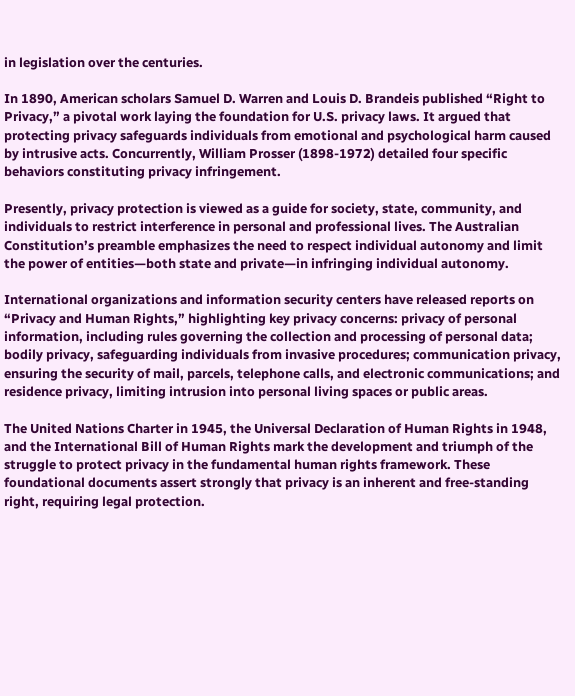in legislation over the centuries.

In 1890, American scholars Samuel D. Warren and Louis D. Brandeis published “Right to Privacy,” a pivotal work laying the foundation for U.S. privacy laws. It argued that protecting privacy safeguards individuals from emotional and psychological harm caused by intrusive acts. Concurrently, William Prosser (1898-1972) detailed four specific behaviors constituting privacy infringement.

Presently, privacy protection is viewed as a guide for society, state, community, and individuals to restrict interference in personal and professional lives. The Australian Constitution’s preamble emphasizes the need to respect individual autonomy and limit the power of entities—both state and private—in infringing individual autonomy.

International organizations and information security centers have released reports on “Privacy and Human Rights,” highlighting key privacy concerns: privacy of personal information, including rules governing the collection and processing of personal data; bodily privacy, safeguarding individuals from invasive procedures; communication privacy, ensuring the security of mail, parcels, telephone calls, and electronic communications; and residence privacy, limiting intrusion into personal living spaces or public areas.

The United Nations Charter in 1945, the Universal Declaration of Human Rights in 1948, and the International Bill of Human Rights mark the development and triumph of the struggle to protect privacy in the fundamental human rights framework. These foundational documents assert strongly that privacy is an inherent and free-standing right, requiring legal protection.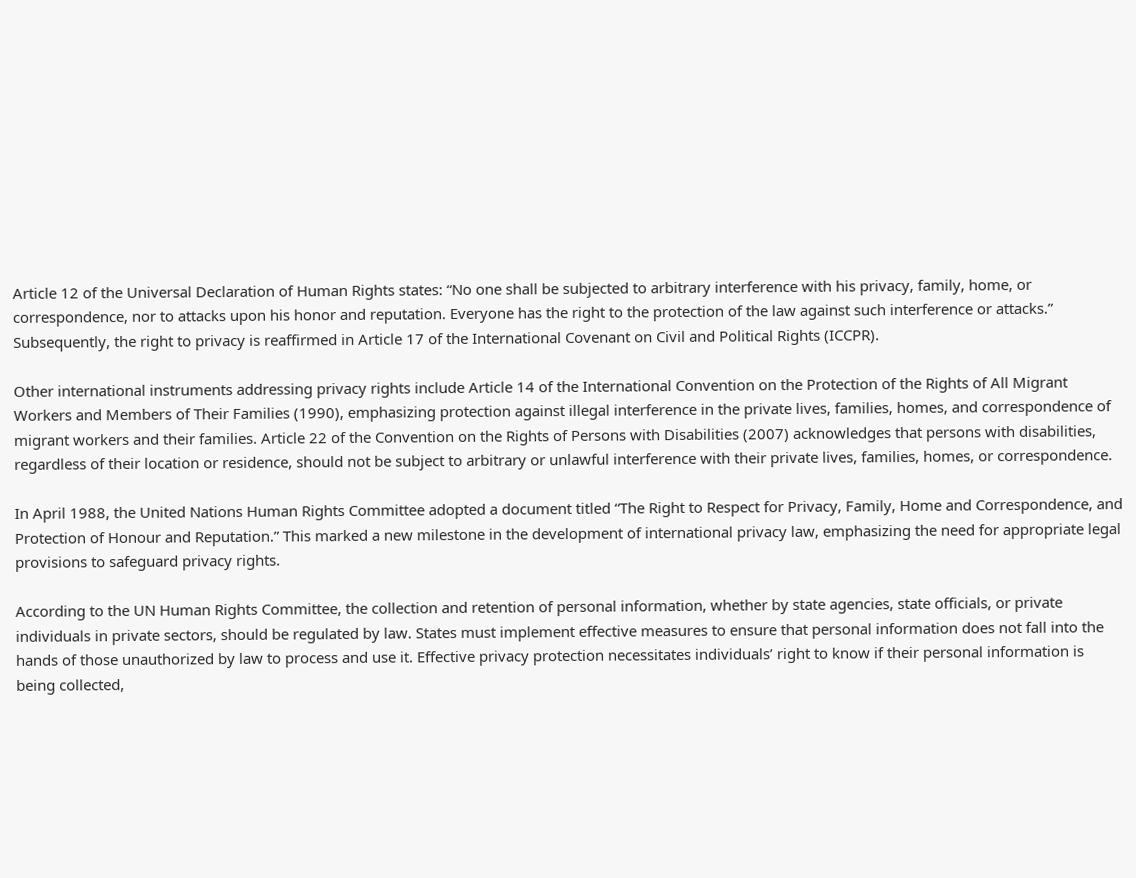Article 12 of the Universal Declaration of Human Rights states: “No one shall be subjected to arbitrary interference with his privacy, family, home, or correspondence, nor to attacks upon his honor and reputation. Everyone has the right to the protection of the law against such interference or attacks.” Subsequently, the right to privacy is reaffirmed in Article 17 of the International Covenant on Civil and Political Rights (ICCPR).

Other international instruments addressing privacy rights include Article 14 of the International Convention on the Protection of the Rights of All Migrant Workers and Members of Their Families (1990), emphasizing protection against illegal interference in the private lives, families, homes, and correspondence of migrant workers and their families. Article 22 of the Convention on the Rights of Persons with Disabilities (2007) acknowledges that persons with disabilities, regardless of their location or residence, should not be subject to arbitrary or unlawful interference with their private lives, families, homes, or correspondence.

In April 1988, the United Nations Human Rights Committee adopted a document titled “The Right to Respect for Privacy, Family, Home and Correspondence, and Protection of Honour and Reputation.” This marked a new milestone in the development of international privacy law, emphasizing the need for appropriate legal provisions to safeguard privacy rights.

According to the UN Human Rights Committee, the collection and retention of personal information, whether by state agencies, state officials, or private individuals in private sectors, should be regulated by law. States must implement effective measures to ensure that personal information does not fall into the hands of those unauthorized by law to process and use it. Effective privacy protection necessitates individuals’ right to know if their personal information is being collected,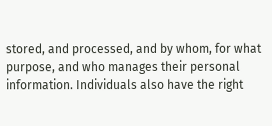stored, and processed, and by whom, for what purpose, and who manages their personal information. Individuals also have the right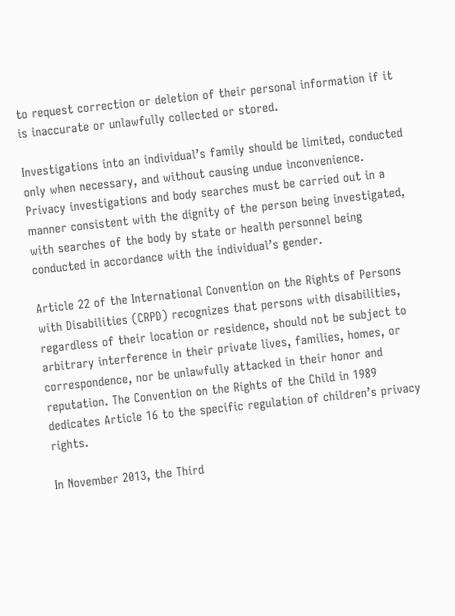to request correction or deletion of their personal information if it is inaccurate or unlawfully collected or stored.

Investigations into an individual’s family should be limited, conducted only when necessary, and without causing undue inconvenience. Privacy investigations and body searches must be carried out in a manner consistent with the dignity of the person being investigated, with searches of the body by state or health personnel being conducted in accordance with the individual’s gender.

Article 22 of the International Convention on the Rights of Persons with Disabilities (CRPD) recognizes that persons with disabilities, regardless of their location or residence, should not be subject to arbitrary interference in their private lives, families, homes, or correspondence, nor be unlawfully attacked in their honor and reputation. The Convention on the Rights of the Child in 1989 dedicates Article 16 to the specific regulation of children’s privacy rights.

In November 2013, the Third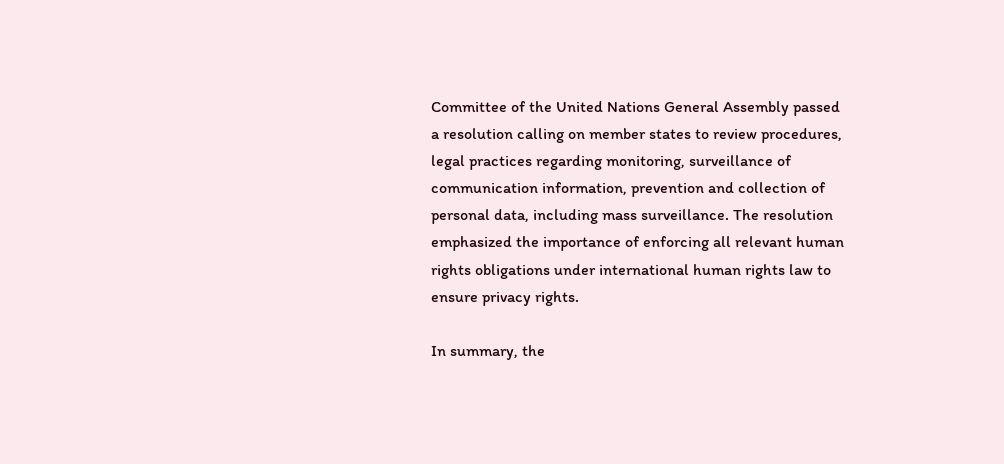Committee of the United Nations General Assembly passed a resolution calling on member states to review procedures, legal practices regarding monitoring, surveillance of communication information, prevention and collection of personal data, including mass surveillance. The resolution emphasized the importance of enforcing all relevant human rights obligations under international human rights law to ensure privacy rights.

In summary, the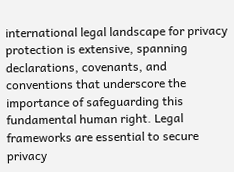international legal landscape for privacy protection is extensive, spanning declarations, covenants, and conventions that underscore the importance of safeguarding this fundamental human right. Legal frameworks are essential to secure privacy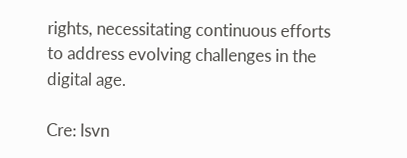rights, necessitating continuous efforts to address evolving challenges in the digital age.

Cre: lsvn